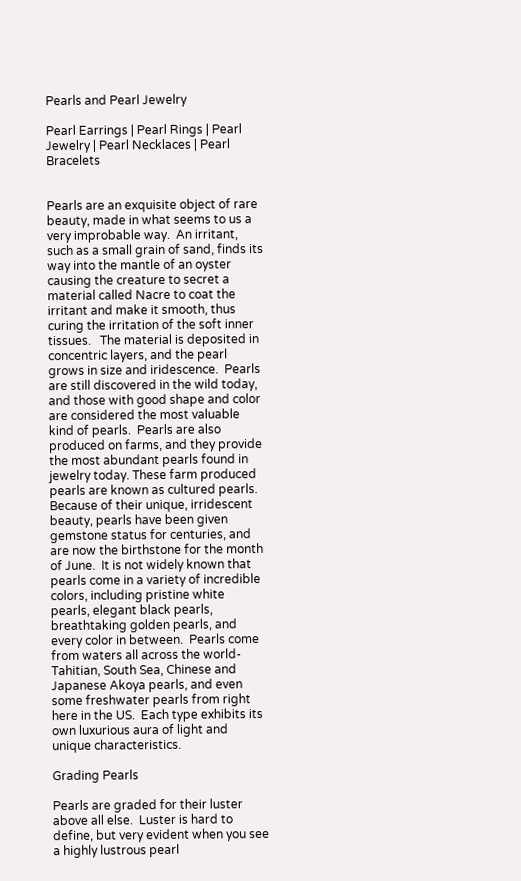Pearls and Pearl Jewelry

Pearl Earrings | Pearl Rings | Pearl Jewelry | Pearl Necklaces | Pearl Bracelets


Pearls are an exquisite object of rare beauty, made in what seems to us a very improbable way.  An irritant, such as a small grain of sand, finds its way into the mantle of an oyster causing the creature to secret a material called Nacre to coat the irritant and make it smooth, thus curing the irritation of the soft inner tissues.   The material is deposited in concentric layers, and the pearl grows in size and iridescence.  Pearls are still discovered in the wild today, and those with good shape and color are considered the most valuable kind of pearls.  Pearls are also produced on farms, and they provide the most abundant pearls found in jewelry today. These farm produced pearls are known as cultured pearls.  Because of their unique, irridescent beauty, pearls have been given gemstone status for centuries, and are now the birthstone for the month of June.  It is not widely known that pearls come in a variety of incredible colors, including pristine white  pearls, elegant black pearls, breathtaking golden pearls, and every color in between.  Pearls come from waters all across the world- Tahitian, South Sea, Chinese and Japanese Akoya pearls, and even some freshwater pearls from right here in the US.  Each type exhibits its own luxurious aura of light and unique characteristics.

Grading Pearls

Pearls are graded for their luster above all else.  Luster is hard to define, but very evident when you see a highly lustrous pearl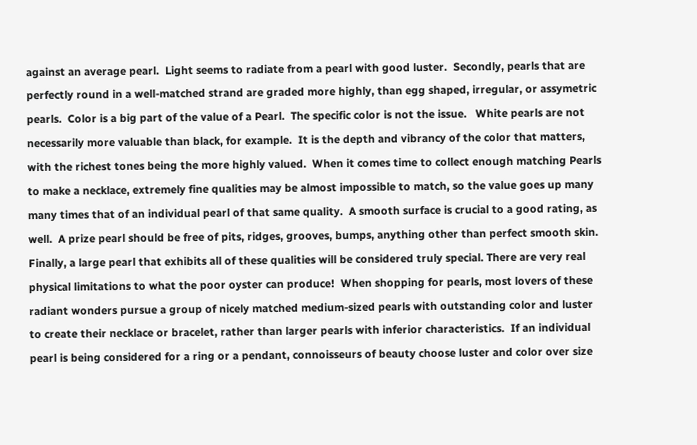against an average pearl.  Light seems to radiate from a pearl with good luster.  Secondly, pearls that are perfectly round in a well-matched strand are graded more highly, than egg shaped, irregular, or assymetric pearls.  Color is a big part of the value of a Pearl.  The specific color is not the issue.   White pearls are not necessarily more valuable than black, for example.  It is the depth and vibrancy of the color that matters, with the richest tones being the more highly valued.  When it comes time to collect enough matching Pearls to make a necklace, extremely fine qualities may be almost impossible to match, so the value goes up many many times that of an individual pearl of that same quality.  A smooth surface is crucial to a good rating, as well.  A prize pearl should be free of pits, ridges, grooves, bumps, anything other than perfect smooth skin.  Finally, a large pearl that exhibits all of these qualities will be considered truly special. There are very real physical limitations to what the poor oyster can produce!  When shopping for pearls, most lovers of these radiant wonders pursue a group of nicely matched medium-sized pearls with outstanding color and luster to create their necklace or bracelet, rather than larger pearls with inferior characteristics.  If an individual pearl is being considered for a ring or a pendant, connoisseurs of beauty choose luster and color over size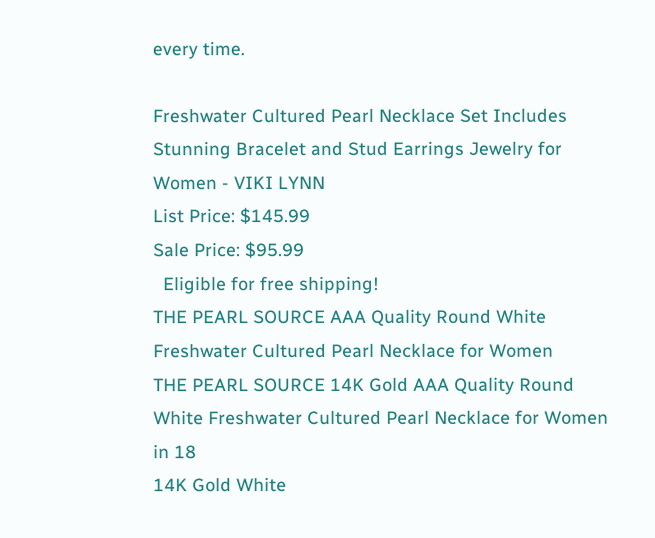every time.

Freshwater Cultured Pearl Necklace Set Includes Stunning Bracelet and Stud Earrings Jewelry for Women - VIKI LYNN
List Price: $145.99
Sale Price: $95.99
  Eligible for free shipping!
THE PEARL SOURCE AAA Quality Round White Freshwater Cultured Pearl Necklace for Women
THE PEARL SOURCE 14K Gold AAA Quality Round White Freshwater Cultured Pearl Necklace for Women in 18
14K Gold White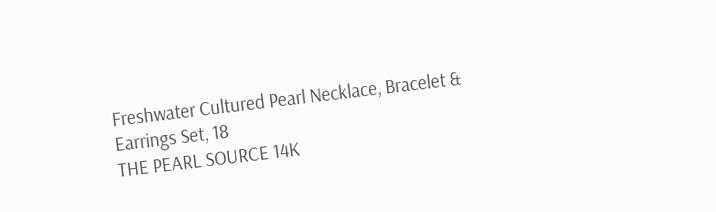Freshwater Cultured Pearl Necklace, Bracelet & Earrings Set, 18
THE PEARL SOURCE 14K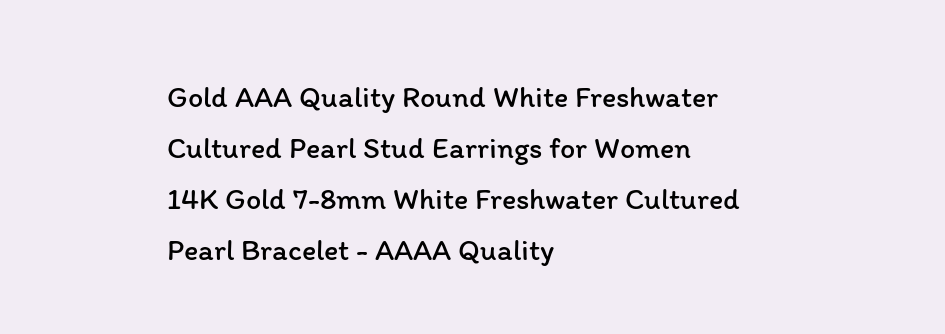Gold AAA Quality Round White Freshwater Cultured Pearl Stud Earrings for Women
14K Gold 7-8mm White Freshwater Cultured Pearl Bracelet - AAAA Quality